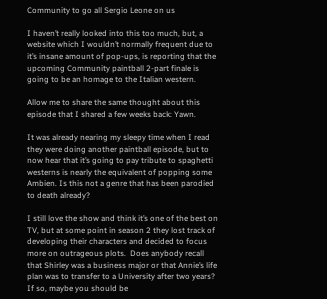Community to go all Sergio Leone on us

I haven’t really looked into this too much, but, a website which I wouldn’t normally frequent due to it’s insane amount of pop-ups, is reporting that the upcoming Community paintball 2-part finale is going to be an homage to the Italian western.

Allow me to share the same thought about this episode that I shared a few weeks back: Yawn.

It was already nearing my sleepy time when I read they were doing another paintball episode, but to now hear that it’s going to pay tribute to spaghetti westerns is nearly the equivalent of popping some Ambien. Is this not a genre that has been parodied to death already?

I still love the show and think it’s one of the best on TV, but at some point in season 2 they lost track of developing their characters and decided to focus more on outrageous plots.  Does anybody recall that Shirley was a business major or that Annie’s life plan was to transfer to a University after two years? If so, maybe you should be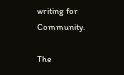writing for Community.

The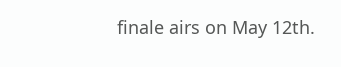finale airs on May 12th.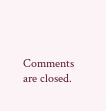Comments are closed.